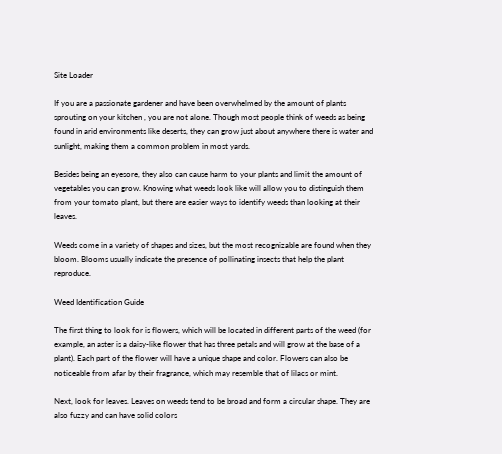Site Loader

If you are a passionate gardener and have been overwhelmed by the amount of plants sprouting on your kitchen , you are not alone. Though most people think of weeds as being found in arid environments like deserts, they can grow just about anywhere there is water and sunlight, making them a common problem in most yards.

Besides being an eyesore, they also can cause harm to your plants and limit the amount of vegetables you can grow. Knowing what weeds look like will allow you to distinguish them from your tomato plant, but there are easier ways to identify weeds than looking at their leaves.

Weeds come in a variety of shapes and sizes, but the most recognizable are found when they bloom. Blooms usually indicate the presence of pollinating insects that help the plant reproduce.

Weed Identification Guide

The first thing to look for is flowers, which will be located in different parts of the weed (for example, an aster is a daisy-like flower that has three petals and will grow at the base of a plant). Each part of the flower will have a unique shape and color. Flowers can also be noticeable from afar by their fragrance, which may resemble that of lilacs or mint.

Next, look for leaves. Leaves on weeds tend to be broad and form a circular shape. They are also fuzzy and can have solid colors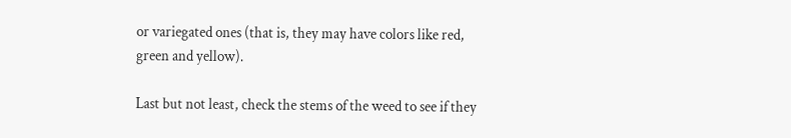or variegated ones (that is, they may have colors like red, green and yellow).

Last but not least, check the stems of the weed to see if they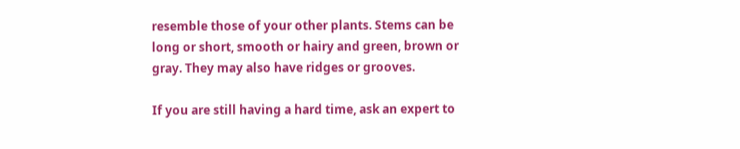resemble those of your other plants. Stems can be long or short, smooth or hairy and green, brown or gray. They may also have ridges or grooves.

If you are still having a hard time, ask an expert to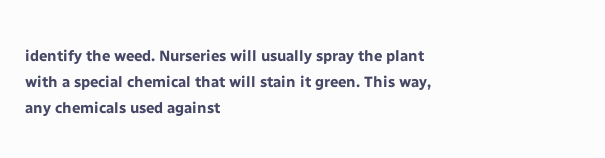identify the weed. Nurseries will usually spray the plant with a special chemical that will stain it green. This way, any chemicals used against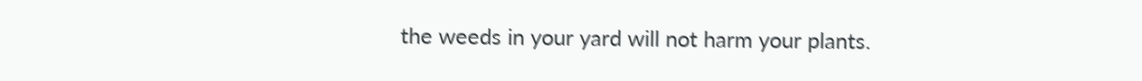the weeds in your yard will not harm your plants.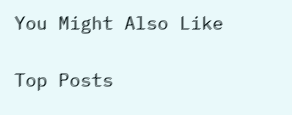You Might Also Like

Top Posts